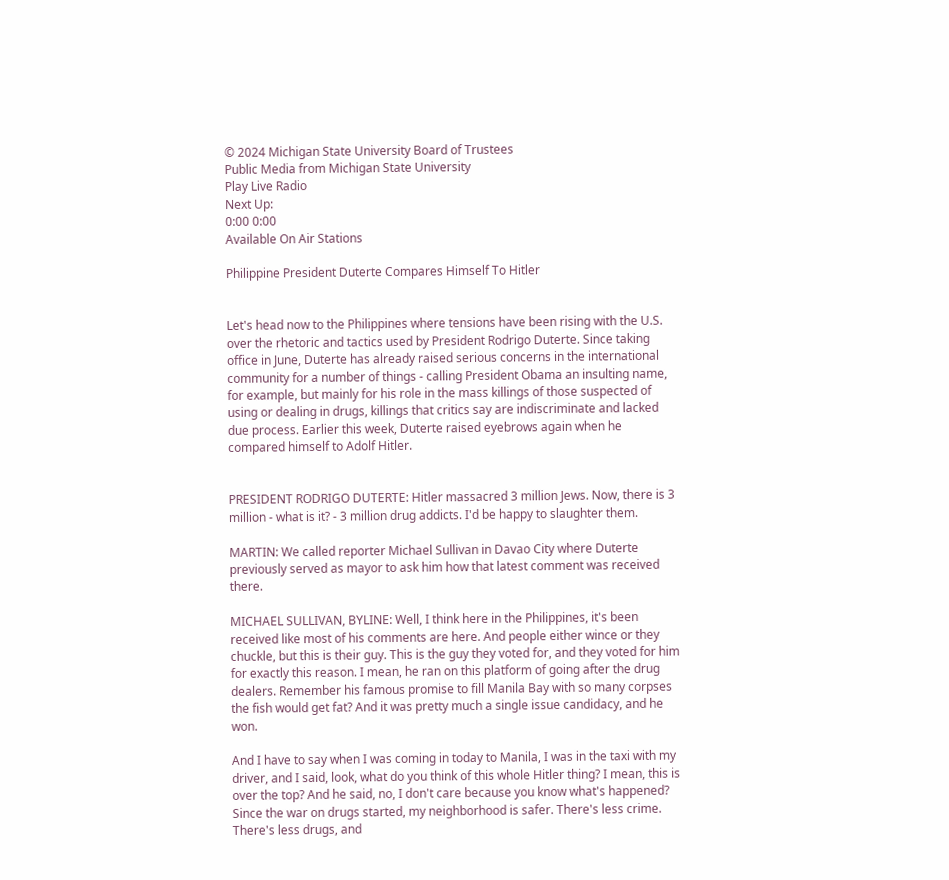© 2024 Michigan State University Board of Trustees
Public Media from Michigan State University
Play Live Radio
Next Up:
0:00 0:00
Available On Air Stations

Philippine President Duterte Compares Himself To Hitler


Let's head now to the Philippines where tensions have been rising with the U.S. over the rhetoric and tactics used by President Rodrigo Duterte. Since taking office in June, Duterte has already raised serious concerns in the international community for a number of things - calling President Obama an insulting name, for example, but mainly for his role in the mass killings of those suspected of using or dealing in drugs, killings that critics say are indiscriminate and lacked due process. Earlier this week, Duterte raised eyebrows again when he compared himself to Adolf Hitler.


PRESIDENT RODRIGO DUTERTE: Hitler massacred 3 million Jews. Now, there is 3 million - what is it? - 3 million drug addicts. I'd be happy to slaughter them.

MARTIN: We called reporter Michael Sullivan in Davao City where Duterte previously served as mayor to ask him how that latest comment was received there.

MICHAEL SULLIVAN, BYLINE: Well, I think here in the Philippines, it's been received like most of his comments are here. And people either wince or they chuckle, but this is their guy. This is the guy they voted for, and they voted for him for exactly this reason. I mean, he ran on this platform of going after the drug dealers. Remember his famous promise to fill Manila Bay with so many corpses the fish would get fat? And it was pretty much a single issue candidacy, and he won.

And I have to say when I was coming in today to Manila, I was in the taxi with my driver, and I said, look, what do you think of this whole Hitler thing? I mean, this is over the top? And he said, no, I don't care because you know what's happened? Since the war on drugs started, my neighborhood is safer. There's less crime. There's less drugs, and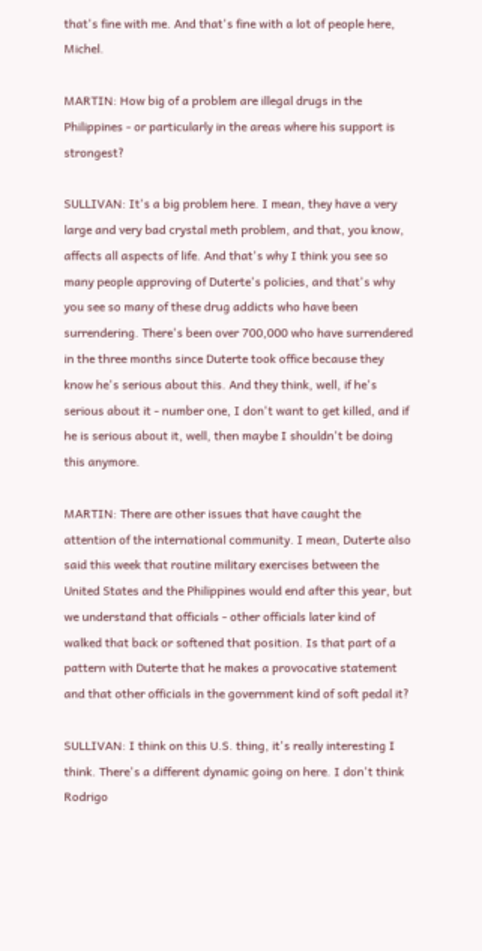that's fine with me. And that's fine with a lot of people here, Michel.

MARTIN: How big of a problem are illegal drugs in the Philippines - or particularly in the areas where his support is strongest?

SULLIVAN: It's a big problem here. I mean, they have a very large and very bad crystal meth problem, and that, you know, affects all aspects of life. And that's why I think you see so many people approving of Duterte's policies, and that's why you see so many of these drug addicts who have been surrendering. There's been over 700,000 who have surrendered in the three months since Duterte took office because they know he's serious about this. And they think, well, if he's serious about it - number one, I don't want to get killed, and if he is serious about it, well, then maybe I shouldn't be doing this anymore.

MARTIN: There are other issues that have caught the attention of the international community. I mean, Duterte also said this week that routine military exercises between the United States and the Philippines would end after this year, but we understand that officials - other officials later kind of walked that back or softened that position. Is that part of a pattern with Duterte that he makes a provocative statement and that other officials in the government kind of soft pedal it?

SULLIVAN: I think on this U.S. thing, it's really interesting I think. There's a different dynamic going on here. I don't think Rodrigo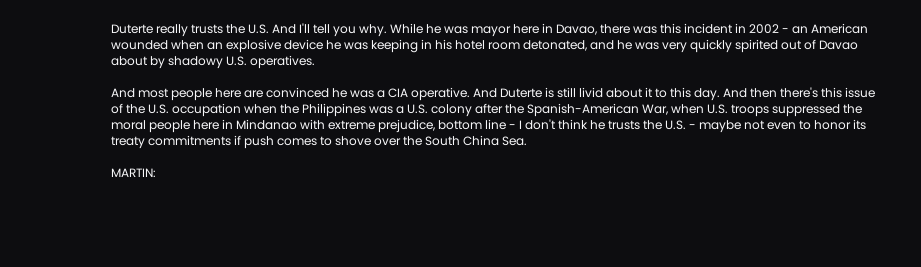Duterte really trusts the U.S. And I'll tell you why. While he was mayor here in Davao, there was this incident in 2002 - an American wounded when an explosive device he was keeping in his hotel room detonated, and he was very quickly spirited out of Davao about by shadowy U.S. operatives.

And most people here are convinced he was a CIA operative. And Duterte is still livid about it to this day. And then there's this issue of the U.S. occupation when the Philippines was a U.S. colony after the Spanish-American War, when U.S. troops suppressed the moral people here in Mindanao with extreme prejudice, bottom line - I don't think he trusts the U.S. - maybe not even to honor its treaty commitments if push comes to shove over the South China Sea.

MARTIN: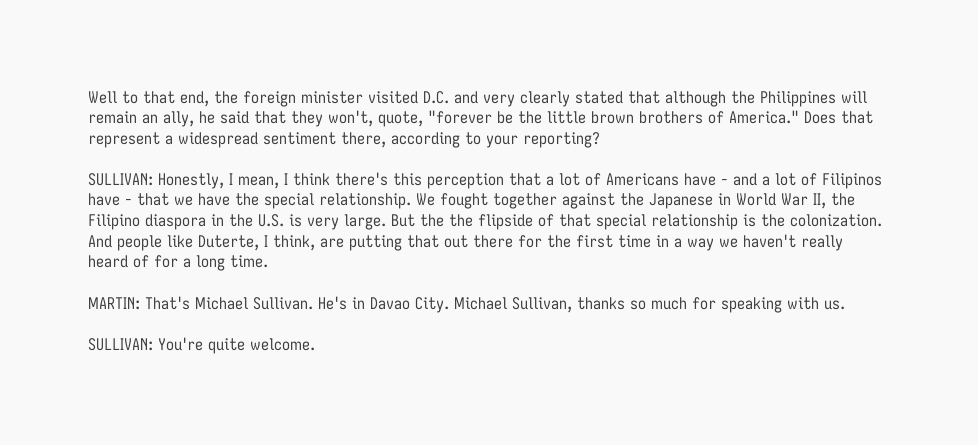Well to that end, the foreign minister visited D.C. and very clearly stated that although the Philippines will remain an ally, he said that they won't, quote, "forever be the little brown brothers of America." Does that represent a widespread sentiment there, according to your reporting?

SULLIVAN: Honestly, I mean, I think there's this perception that a lot of Americans have - and a lot of Filipinos have - that we have the special relationship. We fought together against the Japanese in World War II, the Filipino diaspora in the U.S. is very large. But the the flipside of that special relationship is the colonization. And people like Duterte, I think, are putting that out there for the first time in a way we haven't really heard of for a long time.

MARTIN: That's Michael Sullivan. He's in Davao City. Michael Sullivan, thanks so much for speaking with us.

SULLIVAN: You're quite welcome.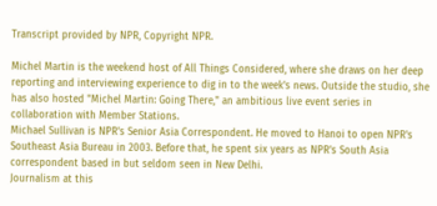Transcript provided by NPR, Copyright NPR.

Michel Martin is the weekend host of All Things Considered, where she draws on her deep reporting and interviewing experience to dig in to the week's news. Outside the studio, she has also hosted "Michel Martin: Going There," an ambitious live event series in collaboration with Member Stations.
Michael Sullivan is NPR's Senior Asia Correspondent. He moved to Hanoi to open NPR's Southeast Asia Bureau in 2003. Before that, he spent six years as NPR's South Asia correspondent based in but seldom seen in New Delhi.
Journalism at this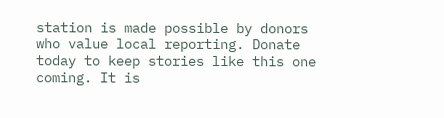station is made possible by donors who value local reporting. Donate today to keep stories like this one coming. It is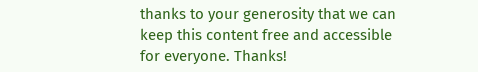thanks to your generosity that we can keep this content free and accessible for everyone. Thanks!